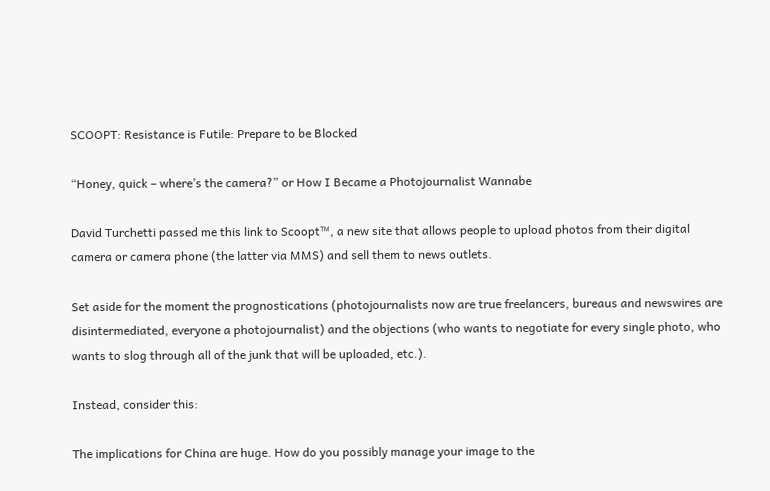SCOOPT: Resistance is Futile: Prepare to be Blocked

“Honey, quick – where’s the camera?” or How I Became a Photojournalist Wannabe

David Turchetti passed me this link to Scoopt™, a new site that allows people to upload photos from their digital camera or camera phone (the latter via MMS) and sell them to news outlets.

Set aside for the moment the prognostications (photojournalists now are true freelancers, bureaus and newswires are disintermediated, everyone a photojournalist) and the objections (who wants to negotiate for every single photo, who wants to slog through all of the junk that will be uploaded, etc.).

Instead, consider this:

The implications for China are huge. How do you possibly manage your image to the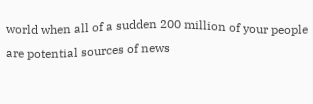world when all of a sudden 200 million of your people are potential sources of news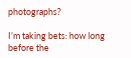photographs?

I’m taking bets: how long before the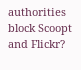authorities block Scoopt and Flickr?